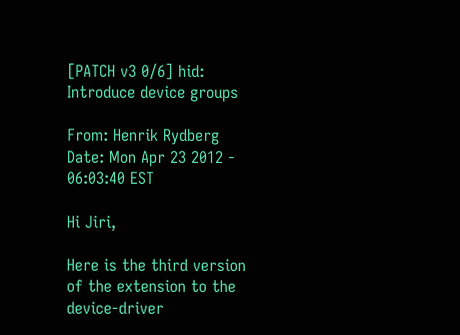[PATCH v3 0/6] hid: Introduce device groups

From: Henrik Rydberg
Date: Mon Apr 23 2012 - 06:03:40 EST

Hi Jiri,

Here is the third version of the extension to the device-driver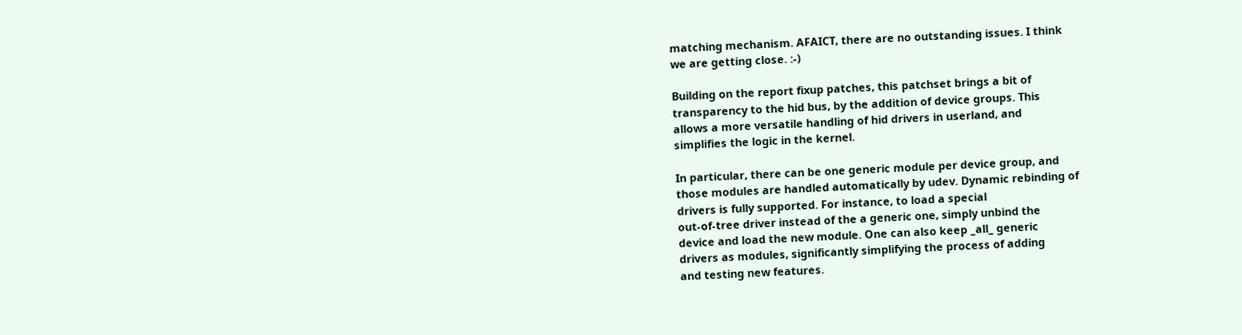matching mechanism. AFAICT, there are no outstanding issues. I think
we are getting close. :-)

Building on the report fixup patches, this patchset brings a bit of
transparency to the hid bus, by the addition of device groups. This
allows a more versatile handling of hid drivers in userland, and
simplifies the logic in the kernel.

In particular, there can be one generic module per device group, and
those modules are handled automatically by udev. Dynamic rebinding of
drivers is fully supported. For instance, to load a special
out-of-tree driver instead of the a generic one, simply unbind the
device and load the new module. One can also keep _all_ generic
drivers as modules, significantly simplifying the process of adding
and testing new features.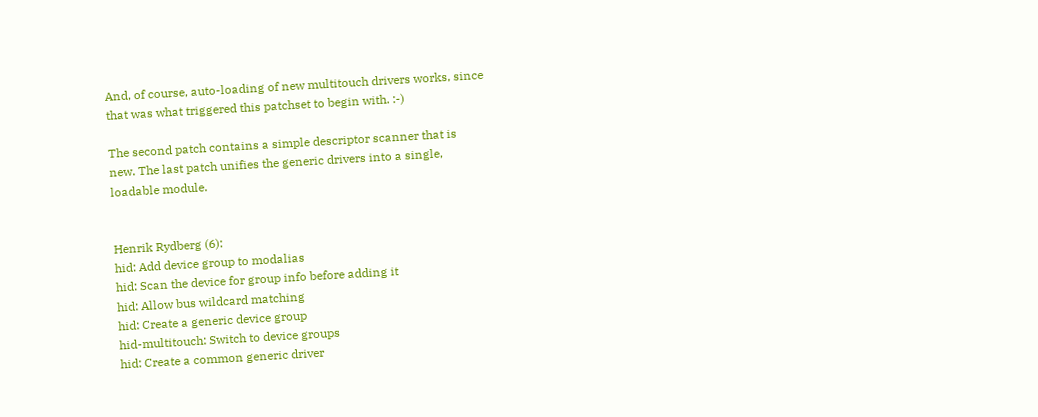And, of course, auto-loading of new multitouch drivers works, since
that was what triggered this patchset to begin with. :-)

The second patch contains a simple descriptor scanner that is
new. The last patch unifies the generic drivers into a single,
loadable module.


Henrik Rydberg (6):
hid: Add device group to modalias
hid: Scan the device for group info before adding it
hid: Allow bus wildcard matching
hid: Create a generic device group
hid-multitouch: Switch to device groups
hid: Create a common generic driver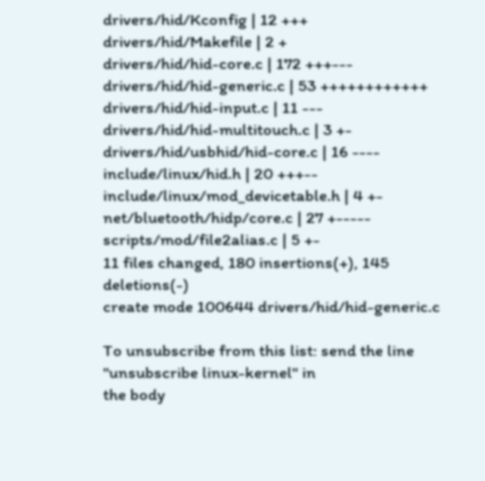drivers/hid/Kconfig | 12 +++
drivers/hid/Makefile | 2 +
drivers/hid/hid-core.c | 172 +++---
drivers/hid/hid-generic.c | 53 ++++++++++++
drivers/hid/hid-input.c | 11 ---
drivers/hid/hid-multitouch.c | 3 +-
drivers/hid/usbhid/hid-core.c | 16 ----
include/linux/hid.h | 20 +++--
include/linux/mod_devicetable.h | 4 +-
net/bluetooth/hidp/core.c | 27 +-----
scripts/mod/file2alias.c | 5 +-
11 files changed, 180 insertions(+), 145 deletions(-)
create mode 100644 drivers/hid/hid-generic.c

To unsubscribe from this list: send the line "unsubscribe linux-kernel" in
the body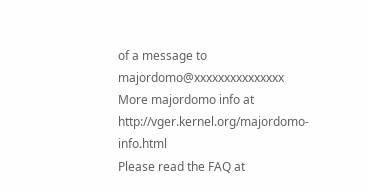of a message to majordomo@xxxxxxxxxxxxxxx
More majordomo info at http://vger.kernel.org/majordomo-info.html
Please read the FAQ at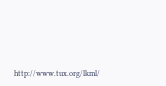http://www.tux.org/lkml/